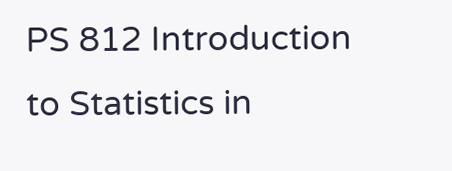PS 812 Introduction to Statistics in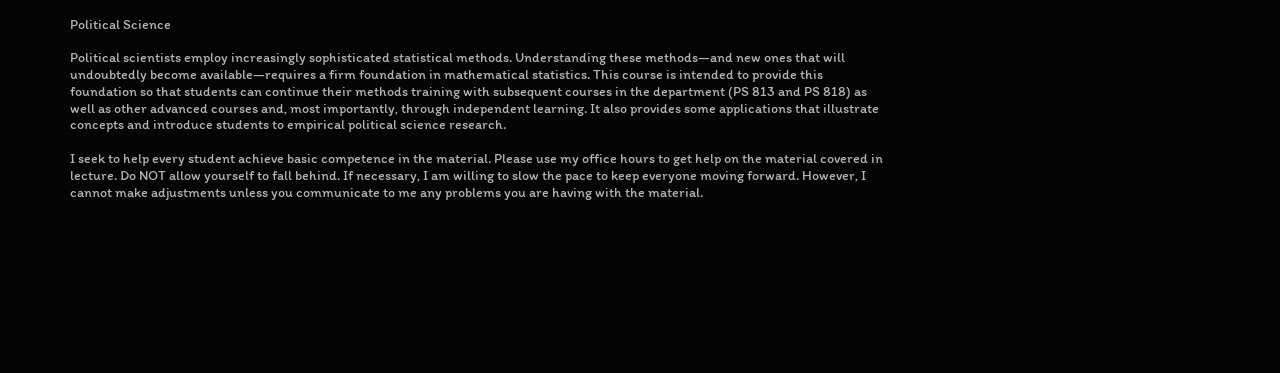Political Science

Political scientists employ increasingly sophisticated statistical methods. Understanding these methods—and new ones that will undoubtedly become available—requires a firm foundation in mathematical statistics. This course is intended to provide this foundation so that students can continue their methods training with subsequent courses in the department (PS 813 and PS 818) as well as other advanced courses and, most importantly, through independent learning. It also provides some applications that illustrate concepts and introduce students to empirical political science research.

I seek to help every student achieve basic competence in the material. Please use my office hours to get help on the material covered in lecture. Do NOT allow yourself to fall behind. If necessary, I am willing to slow the pace to keep everyone moving forward. However, I cannot make adjustments unless you communicate to me any problems you are having with the material.